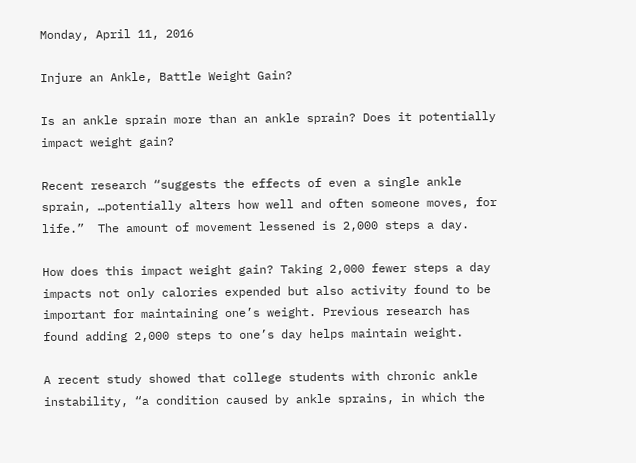Monday, April 11, 2016

Injure an Ankle, Battle Weight Gain?

Is an ankle sprain more than an ankle sprain? Does it potentially  impact weight gain?

Recent research “suggests the effects of even a single ankle sprain, …potentially alters how well and often someone moves, for life.”  The amount of movement lessened is 2,000 steps a day.

How does this impact weight gain? Taking 2,000 fewer steps a day impacts not only calories expended but also activity found to be important for maintaining one’s weight. Previous research has found adding 2,000 steps to one’s day helps maintain weight.

A recent study showed that college students with chronic ankle instability, “a condition caused by ankle sprains, in which the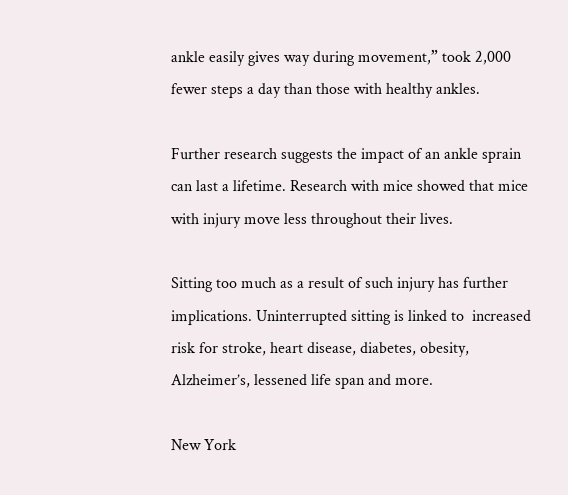ankle easily gives way during movement,” took 2,000 fewer steps a day than those with healthy ankles.

Further research suggests the impact of an ankle sprain can last a lifetime. Research with mice showed that mice with injury move less throughout their lives.

Sitting too much as a result of such injury has further implications. Uninterrupted sitting is linked to  increased risk for stroke, heart disease, diabetes, obesity, Alzheimer’s, lessened life span and more.

New York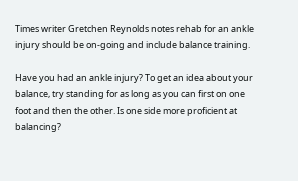Times writer Gretchen Reynolds notes rehab for an ankle injury should be on-going and include balance training.

Have you had an ankle injury? To get an idea about your balance, try standing for as long as you can first on one foot and then the other. Is one side more proficient at balancing?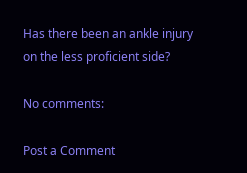Has there been an ankle injury on the less proficient side?

No comments:

Post a Comment